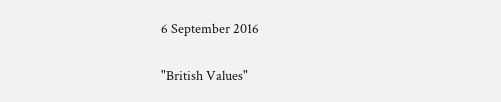6 September 2016

"British Values"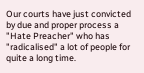Our courts have just convicted by due and proper process a "Hate Preacher" who has "radicalised" a lot of people for quite a long time.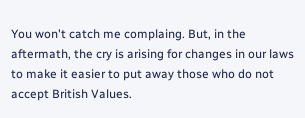You won't catch me complaing. But, in the aftermath, the cry is arising for changes in our laws to make it easier to put away those who do not accept British Values.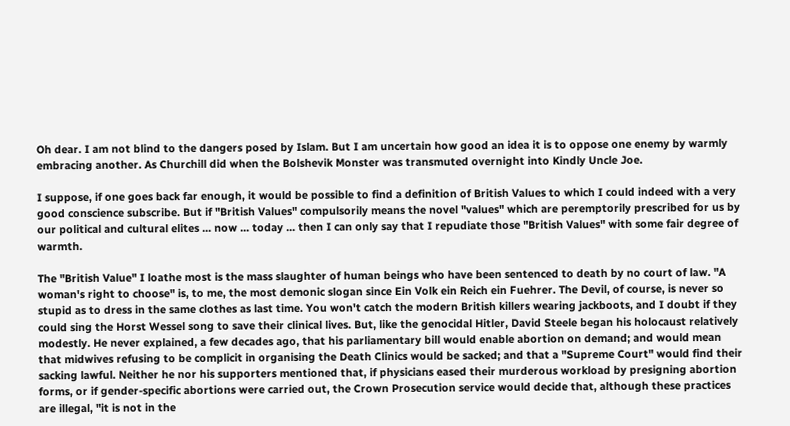Oh dear. I am not blind to the dangers posed by Islam. But I am uncertain how good an idea it is to oppose one enemy by warmly embracing another. As Churchill did when the Bolshevik Monster was transmuted overnight into Kindly Uncle Joe.

I suppose, if one goes back far enough, it would be possible to find a definition of British Values to which I could indeed with a very good conscience subscribe. But if "British Values" compulsorily means the novel "values" which are peremptorily prescribed for us by our political and cultural elites ... now ... today ... then I can only say that I repudiate those "British Values" with some fair degree of warmth.

The "British Value" I loathe most is the mass slaughter of human beings who have been sentenced to death by no court of law. "A woman's right to choose" is, to me, the most demonic slogan since Ein Volk ein Reich ein Fuehrer. The Devil, of course, is never so stupid as to dress in the same clothes as last time. You won't catch the modern British killers wearing jackboots, and I doubt if they could sing the Horst Wessel song to save their clinical lives. But, like the genocidal Hitler, David Steele began his holocaust relatively modestly. He never explained, a few decades ago, that his parliamentary bill would enable abortion on demand; and would mean that midwives refusing to be complicit in organising the Death Clinics would be sacked; and that a "Supreme Court" would find their sacking lawful. Neither he nor his supporters mentioned that, if physicians eased their murderous workload by presigning abortion forms, or if gender-specific abortions were carried out, the Crown Prosecution service would decide that, although these practices are illegal, "it is not in the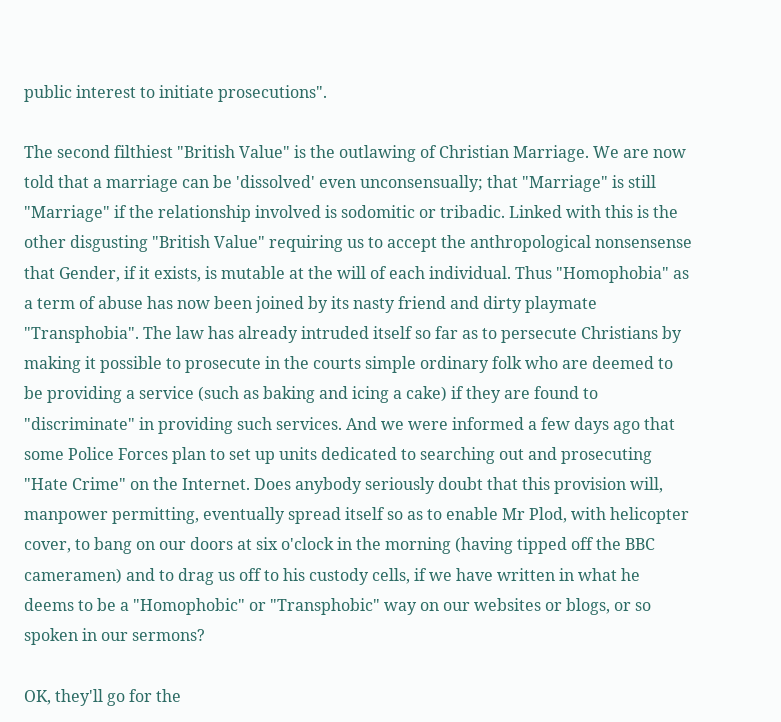public interest to initiate prosecutions".

The second filthiest "British Value" is the outlawing of Christian Marriage. We are now told that a marriage can be 'dissolved' even unconsensually; that "Marriage" is still "Marriage" if the relationship involved is sodomitic or tribadic. Linked with this is the other disgusting "British Value" requiring us to accept the anthropological nonsensense that Gender, if it exists, is mutable at the will of each individual. Thus "Homophobia" as a term of abuse has now been joined by its nasty friend and dirty playmate "Transphobia". The law has already intruded itself so far as to persecute Christians by making it possible to prosecute in the courts simple ordinary folk who are deemed to be providing a service (such as baking and icing a cake) if they are found to "discriminate" in providing such services. And we were informed a few days ago that some Police Forces plan to set up units dedicated to searching out and prosecuting "Hate Crime" on the Internet. Does anybody seriously doubt that this provision will, manpower permitting, eventually spread itself so as to enable Mr Plod, with helicopter cover, to bang on our doors at six o'clock in the morning (having tipped off the BBC cameramen) and to drag us off to his custody cells, if we have written in what he deems to be a "Homophobic" or "Transphobic" way on our websites or blogs, or so spoken in our sermons?

OK, they'll go for the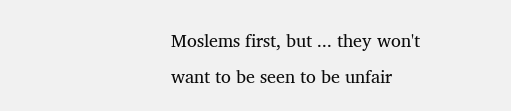Moslems first, but ... they won't want to be seen to be unfair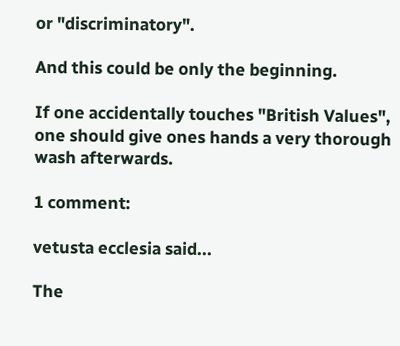or "discriminatory".

And this could be only the beginning.

If one accidentally touches "British Values", one should give ones hands a very thorough wash afterwards.

1 comment:

vetusta ecclesia said...

The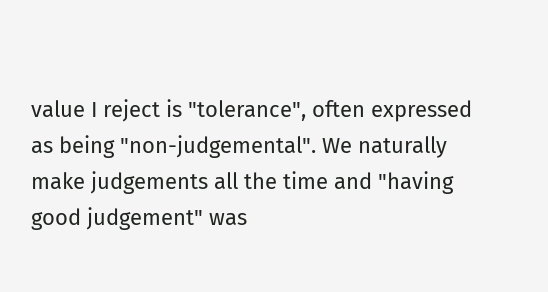value I reject is "tolerance", often expressed as being "non-judgemental". We naturally make judgements all the time and "having good judgement" was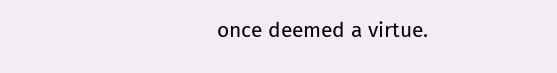once deemed a virtue.